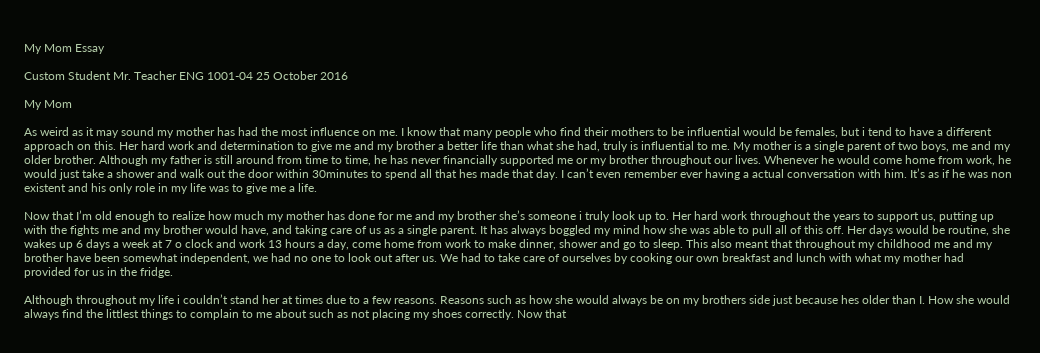My Mom Essay

Custom Student Mr. Teacher ENG 1001-04 25 October 2016

My Mom

As weird as it may sound my mother has had the most influence on me. I know that many people who find their mothers to be influential would be females, but i tend to have a different approach on this. Her hard work and determination to give me and my brother a better life than what she had, truly is influential to me. My mother is a single parent of two boys, me and my older brother. Although my father is still around from time to time, he has never financially supported me or my brother throughout our lives. Whenever he would come home from work, he would just take a shower and walk out the door within 30minutes to spend all that hes made that day. I can’t even remember ever having a actual conversation with him. It’s as if he was non existent and his only role in my life was to give me a life.

Now that I’m old enough to realize how much my mother has done for me and my brother she’s someone i truly look up to. Her hard work throughout the years to support us, putting up with the fights me and my brother would have, and taking care of us as a single parent. It has always boggled my mind how she was able to pull all of this off. Her days would be routine, she wakes up 6 days a week at 7 o clock and work 13 hours a day, come home from work to make dinner, shower and go to sleep. This also meant that throughout my childhood me and my brother have been somewhat independent, we had no one to look out after us. We had to take care of ourselves by cooking our own breakfast and lunch with what my mother had provided for us in the fridge.

Although throughout my life i couldn’t stand her at times due to a few reasons. Reasons such as how she would always be on my brothers side just because hes older than I. How she would always find the littlest things to complain to me about such as not placing my shoes correctly. Now that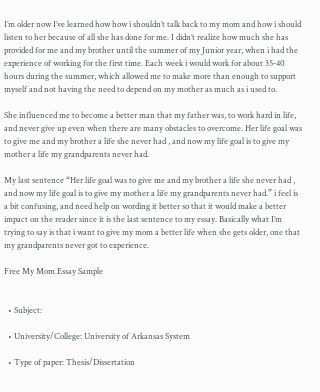I’m older now I’ve learned how how i shouldn’t talk back to my mom and how i should listen to her because of all she has done for me. I didn’t realize how much she has provided for me and my brother until the summer of my Junior year, when i had the experience of working for the first time. Each week i would work for about 35-40 hours during the summer, which allowed me to make more than enough to support myself and not having the need to depend on my mother as much as i used to.

She influenced me to become a better man that my father was, to work hard in life, and never give up even when there are many obstacles to overcome. Her life goal was to give me and my brother a life she never had , and now my life goal is to give my mother a life my grandparents never had.

My last sentence “Her life goal was to give me and my brother a life she never had , and now my life goal is to give my mother a life my grandparents never had.” i feel is a bit confusing, and need help on wording it better so that it would make a better impact on the reader since it is the last sentence to my essay. Basically what I’m trying to say is that i want to give my mom a better life when she gets older, one that my grandparents never got to experience.

Free My Mom Essay Sample


  • Subject:

  • University/College: University of Arkansas System

  • Type of paper: Thesis/Dissertation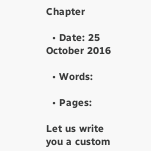Chapter

  • Date: 25 October 2016

  • Words:

  • Pages:

Let us write you a custom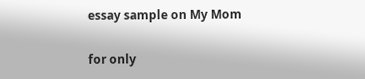essay sample on My Mom

for only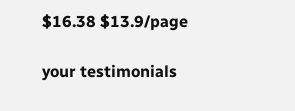$16.38 $13.9/page

your testimonials